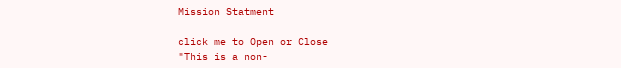Mission Statment

click me to Open or Close
"This is a non-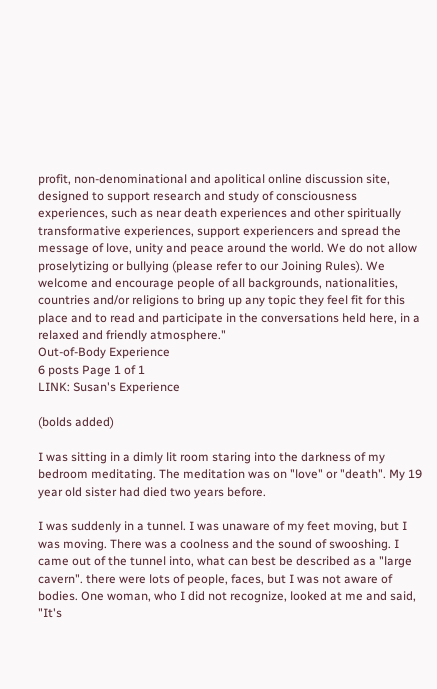profit, non-denominational and apolitical online discussion site, designed to support research and study of consciousness experiences, such as near death experiences and other spiritually transformative experiences, support experiencers and spread the message of love, unity and peace around the world. We do not allow proselytizing or bullying (please refer to our Joining Rules). We welcome and encourage people of all backgrounds, nationalities, countries and/or religions to bring up any topic they feel fit for this place and to read and participate in the conversations held here, in a relaxed and friendly atmosphere."
Out-of-Body Experience
6 posts Page 1 of 1
LINK: Susan's Experience

(bolds added)

I was sitting in a dimly lit room staring into the darkness of my bedroom meditating. The meditation was on "love" or "death". My 19 year old sister had died two years before.

I was suddenly in a tunnel. I was unaware of my feet moving, but I was moving. There was a coolness and the sound of swooshing. I came out of the tunnel into, what can best be described as a "large cavern". there were lots of people, faces, but I was not aware of bodies. One woman, who I did not recognize, looked at me and said, "It's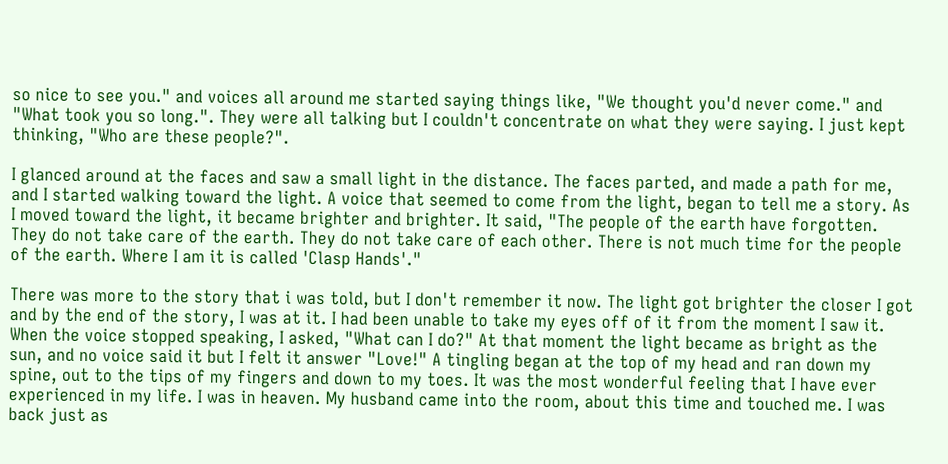so nice to see you." and voices all around me started saying things like, "We thought you'd never come." and "What took you so long.". They were all talking but I couldn't concentrate on what they were saying. I just kept thinking, "Who are these people?".

I glanced around at the faces and saw a small light in the distance. The faces parted, and made a path for me, and I started walking toward the light. A voice that seemed to come from the light, began to tell me a story. As I moved toward the light, it became brighter and brighter. It said, "The people of the earth have forgotten. They do not take care of the earth. They do not take care of each other. There is not much time for the people of the earth. Where I am it is called 'Clasp Hands'."

There was more to the story that i was told, but I don't remember it now. The light got brighter the closer I got and by the end of the story, I was at it. I had been unable to take my eyes off of it from the moment I saw it. When the voice stopped speaking, I asked, "What can I do?" At that moment the light became as bright as the sun, and no voice said it but I felt it answer "Love!" A tingling began at the top of my head and ran down my spine, out to the tips of my fingers and down to my toes. It was the most wonderful feeling that I have ever experienced in my life. I was in heaven. My husband came into the room, about this time and touched me. I was back just as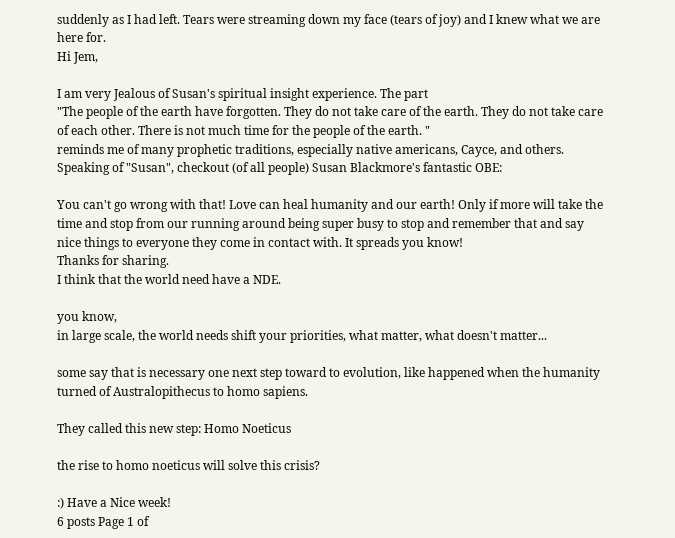suddenly as I had left. Tears were streaming down my face (tears of joy) and I knew what we are here for.
Hi Jem,

I am very Jealous of Susan's spiritual insight experience. The part
"The people of the earth have forgotten. They do not take care of the earth. They do not take care of each other. There is not much time for the people of the earth. "
reminds me of many prophetic traditions, especially native americans, Cayce, and others.
Speaking of "Susan", checkout (of all people) Susan Blackmore's fantastic OBE:

You can't go wrong with that! Love can heal humanity and our earth! Only if more will take the time and stop from our running around being super busy to stop and remember that and say nice things to everyone they come in contact with. It spreads you know!
Thanks for sharing.
I think that the world need have a NDE.

you know,
in large scale, the world needs shift your priorities, what matter, what doesn't matter...

some say that is necessary one next step toward to evolution, like happened when the humanity turned of Australopithecus to homo sapiens.

They called this new step: Homo Noeticus

the rise to homo noeticus will solve this crisis?

:) Have a Nice week!
6 posts Page 1 of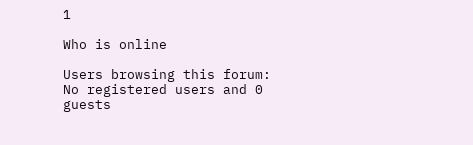1

Who is online

Users browsing this forum: No registered users and 0 guests